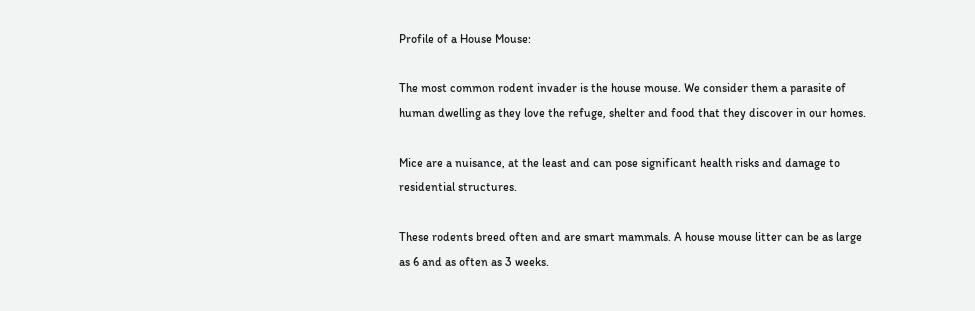Profile of a House Mouse:

The most common rodent invader is the house mouse. We consider them a parasite of human dwelling as they love the refuge, shelter and food that they discover in our homes.

Mice are a nuisance, at the least and can pose significant health risks and damage to residential structures.

These rodents breed often and are smart mammals. A house mouse litter can be as large as 6 and as often as 3 weeks.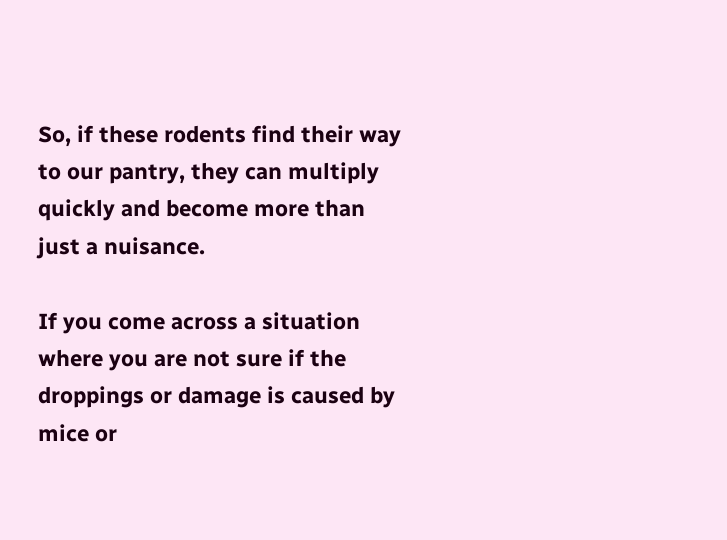So, if these rodents find their way to our pantry, they can multiply quickly and become more than just a nuisance.

If you come across a situation where you are not sure if the droppings or damage is caused by mice or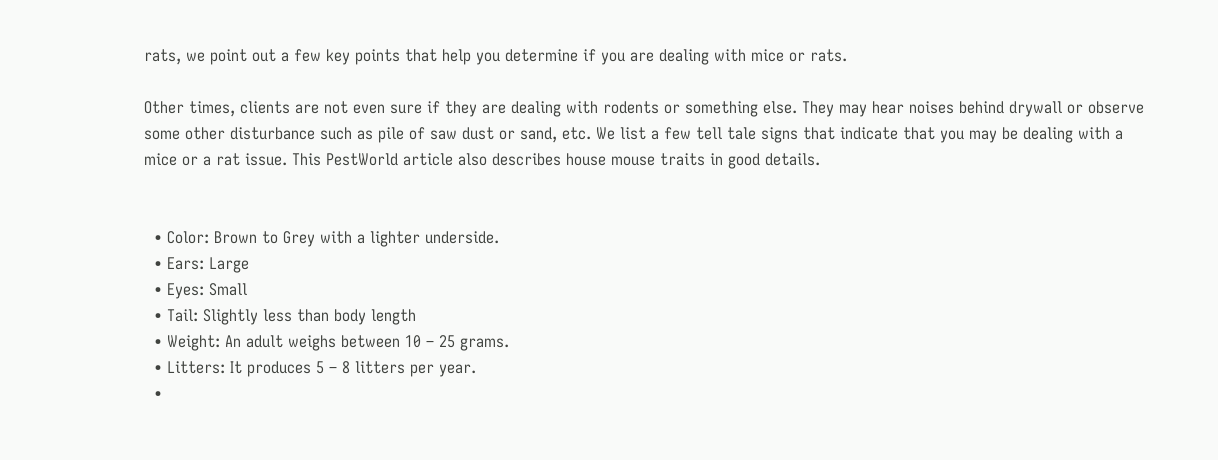rats, we point out a few key points that help you determine if you are dealing with mice or rats.

Other times, clients are not even sure if they are dealing with rodents or something else. They may hear noises behind drywall or observe some other disturbance such as pile of saw dust or sand, etc. We list a few tell tale signs that indicate that you may be dealing with a mice or a rat issue. This PestWorld article also describes house mouse traits in good details.


  • Color: Brown to Grey with a lighter underside.
  • Ears: Large
  • Eyes: Small
  • Tail: Slightly less than body length
  • Weight: An adult weighs between 10 – 25 grams.
  • Litters: It produces 5 – 8 litters per year.
  •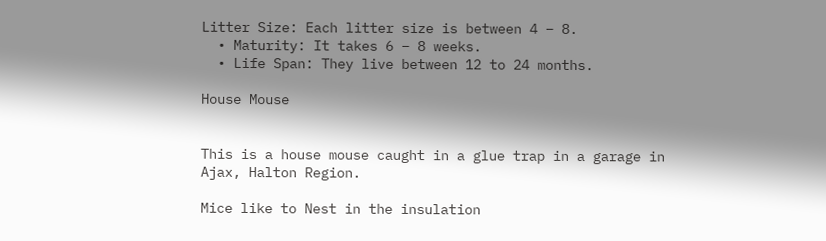Litter Size: Each litter size is between 4 – 8.
  • Maturity: It takes 6 – 8 weeks.
  • Life Span: They live between 12 to 24 months.

House Mouse


This is a house mouse caught in a glue trap in a garage in Ajax, Halton Region.

Mice like to Nest in the insulation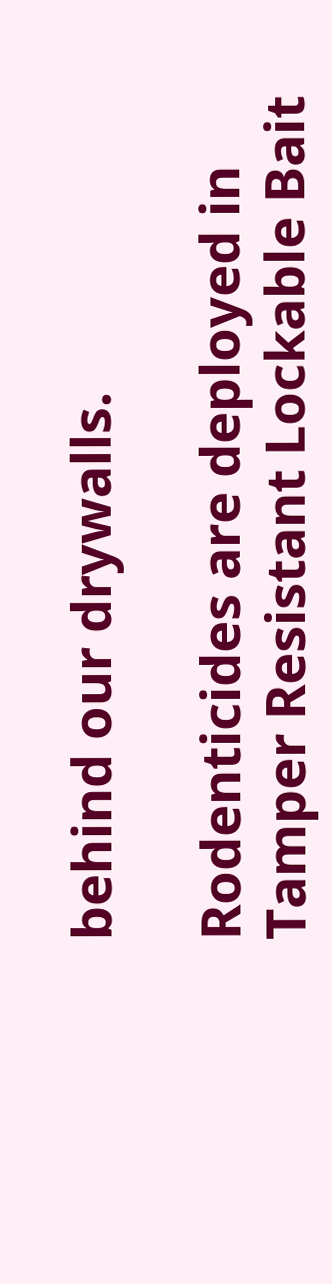behind our drywalls.

Rodenticides are deployed in Tamper Resistant Lockable Bait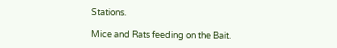Stations.

Mice and Rats feeding on the Bait.